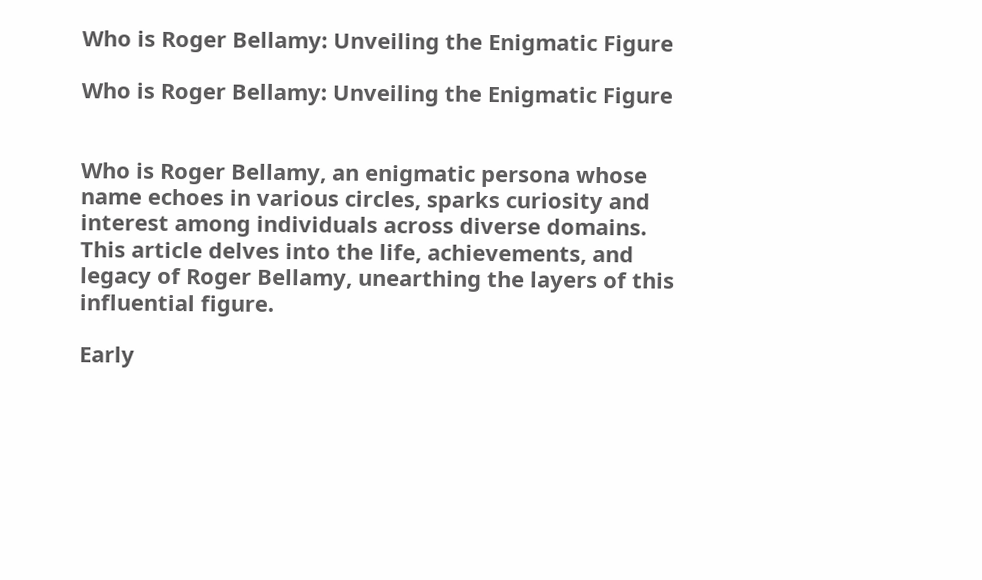Who is Roger Bellamy: Unveiling the Enigmatic Figure

Who is Roger Bellamy: Unveiling the Enigmatic Figure


Who is Roger Bellamy, an enigmatic persona whose name echoes in various circles, sparks curiosity and interest among individuals across diverse domains. This article delves into the life, achievements, and legacy of Roger Bellamy, unearthing the layers of this influential figure.

Early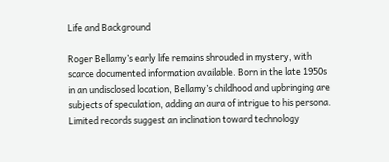Life and Background

Roger Bellamy’s early life remains shrouded in mystery, with scarce documented information available. Born in the late 1950s in an undisclosed location, Bellamy’s childhood and upbringing are subjects of speculation, adding an aura of intrigue to his persona. Limited records suggest an inclination toward technology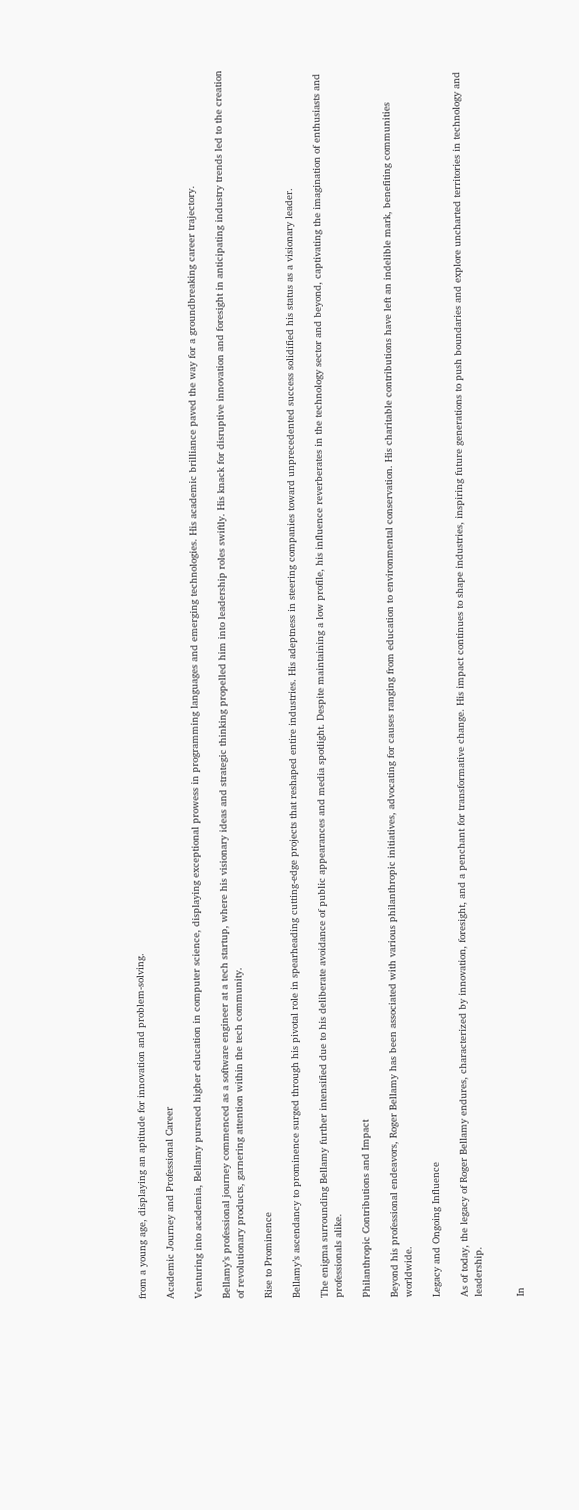from a young age, displaying an aptitude for innovation and problem-solving.

Academic Journey and Professional Career

Venturing into academia, Bellamy pursued higher education in computer science, displaying exceptional prowess in programming languages and emerging technologies. His academic brilliance paved the way for a groundbreaking career trajectory.

Bellamy’s professional journey commenced as a software engineer at a tech startup, where his visionary ideas and strategic thinking propelled him into leadership roles swiftly. His knack for disruptive innovation and foresight in anticipating industry trends led to the creation of revolutionary products, garnering attention within the tech community.

Rise to Prominence

Bellamy’s ascendancy to prominence surged through his pivotal role in spearheading cutting-edge projects that reshaped entire industries. His adeptness in steering companies toward unprecedented success solidified his status as a visionary leader.

The enigma surrounding Bellamy further intensified due to his deliberate avoidance of public appearances and media spotlight. Despite maintaining a low profile, his influence reverberates in the technology sector and beyond, captivating the imagination of enthusiasts and professionals alike.

Philanthropic Contributions and Impact

Beyond his professional endeavors, Roger Bellamy has been associated with various philanthropic initiatives, advocating for causes ranging from education to environmental conservation. His charitable contributions have left an indelible mark, benefiting communities worldwide.

Legacy and Ongoing Influence

As of today, the legacy of Roger Bellamy endures, characterized by innovation, foresight, and a penchant for transformative change. His impact continues to shape industries, inspiring future generations to push boundaries and explore uncharted territories in technology and leadership.


In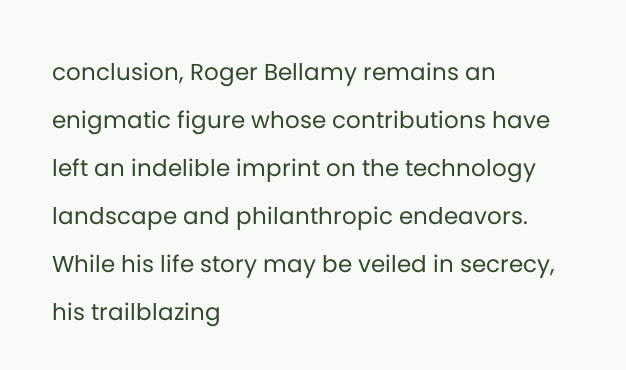conclusion, Roger Bellamy remains an enigmatic figure whose contributions have left an indelible imprint on the technology landscape and philanthropic endeavors. While his life story may be veiled in secrecy, his trailblazing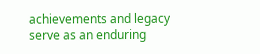achievements and legacy serve as an enduring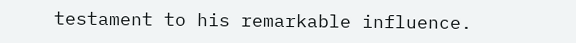testament to his remarkable influence.